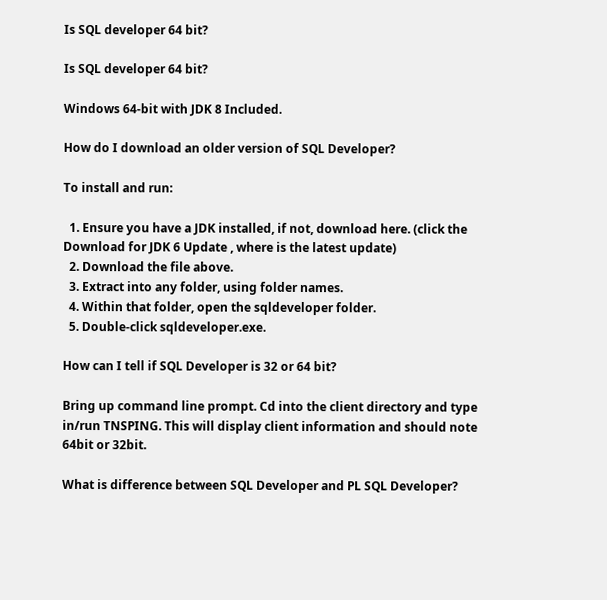Is SQL developer 64 bit?

Is SQL developer 64 bit?

Windows 64-bit with JDK 8 Included.

How do I download an older version of SQL Developer?

To install and run:

  1. Ensure you have a JDK installed, if not, download here. (click the Download for JDK 6 Update , where is the latest update)
  2. Download the file above.
  3. Extract into any folder, using folder names.
  4. Within that folder, open the sqldeveloper folder.
  5. Double-click sqldeveloper.exe.

How can I tell if SQL Developer is 32 or 64 bit?

Bring up command line prompt. Cd into the client directory and type in/run TNSPING. This will display client information and should note 64bit or 32bit.

What is difference between SQL Developer and PL SQL Developer?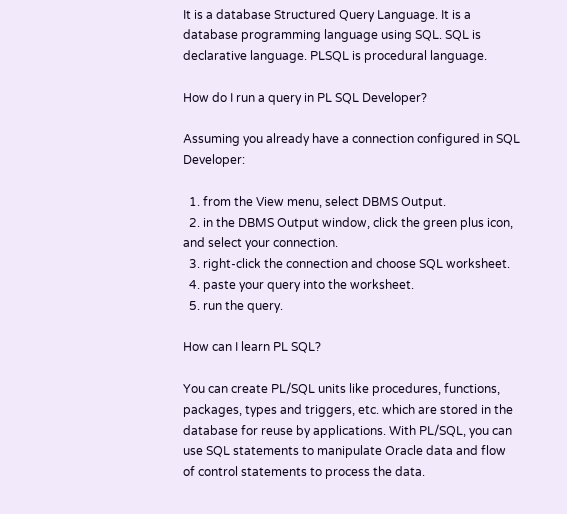It is a database Structured Query Language. It is a database programming language using SQL. SQL is declarative language. PLSQL is procedural language.

How do I run a query in PL SQL Developer?

Assuming you already have a connection configured in SQL Developer:

  1. from the View menu, select DBMS Output.
  2. in the DBMS Output window, click the green plus icon, and select your connection.
  3. right-click the connection and choose SQL worksheet.
  4. paste your query into the worksheet.
  5. run the query.

How can I learn PL SQL?

You can create PL/SQL units like procedures, functions, packages, types and triggers, etc. which are stored in the database for reuse by applications. With PL/SQL, you can use SQL statements to manipulate Oracle data and flow of control statements to process the data.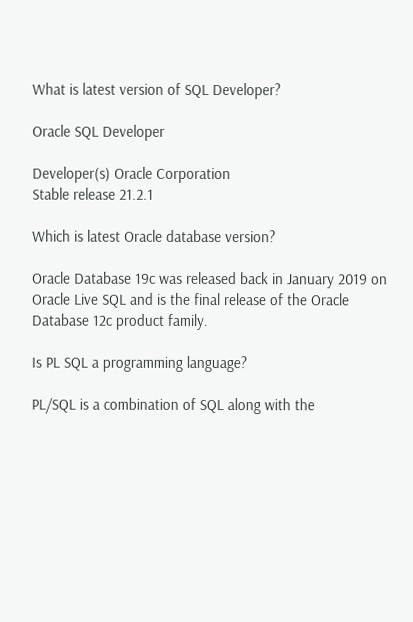What is latest version of SQL Developer?

Oracle SQL Developer

Developer(s) Oracle Corporation
Stable release 21.2.1

Which is latest Oracle database version?

Oracle Database 19c was released back in January 2019 on Oracle Live SQL and is the final release of the Oracle Database 12c product family.

Is PL SQL a programming language?

PL/SQL is a combination of SQL along with the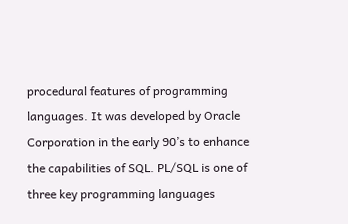procedural features of programming languages. It was developed by Oracle Corporation in the early 90’s to enhance the capabilities of SQL. PL/SQL is one of three key programming languages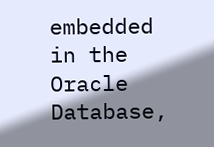embedded in the Oracle Database,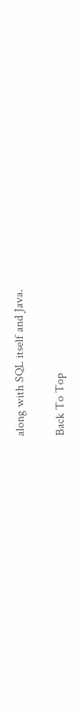along with SQL itself and Java.

Back To Top